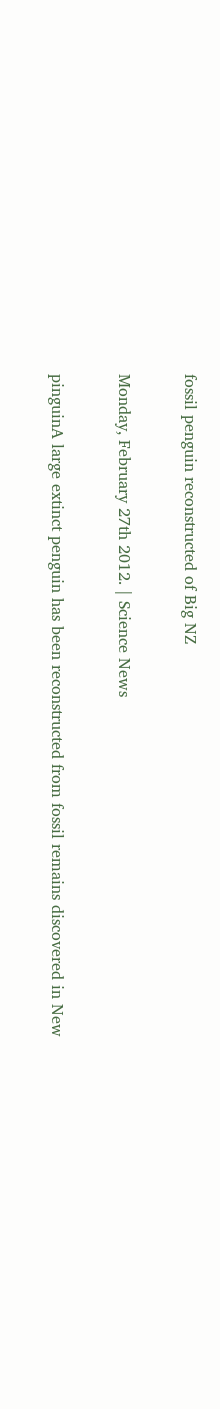fossil penguin reconstructed of Big NZ

Monday, February 27th 2012. | Science News

pinguinA large extinct penguin has been reconstructed from fossil remains discovered in New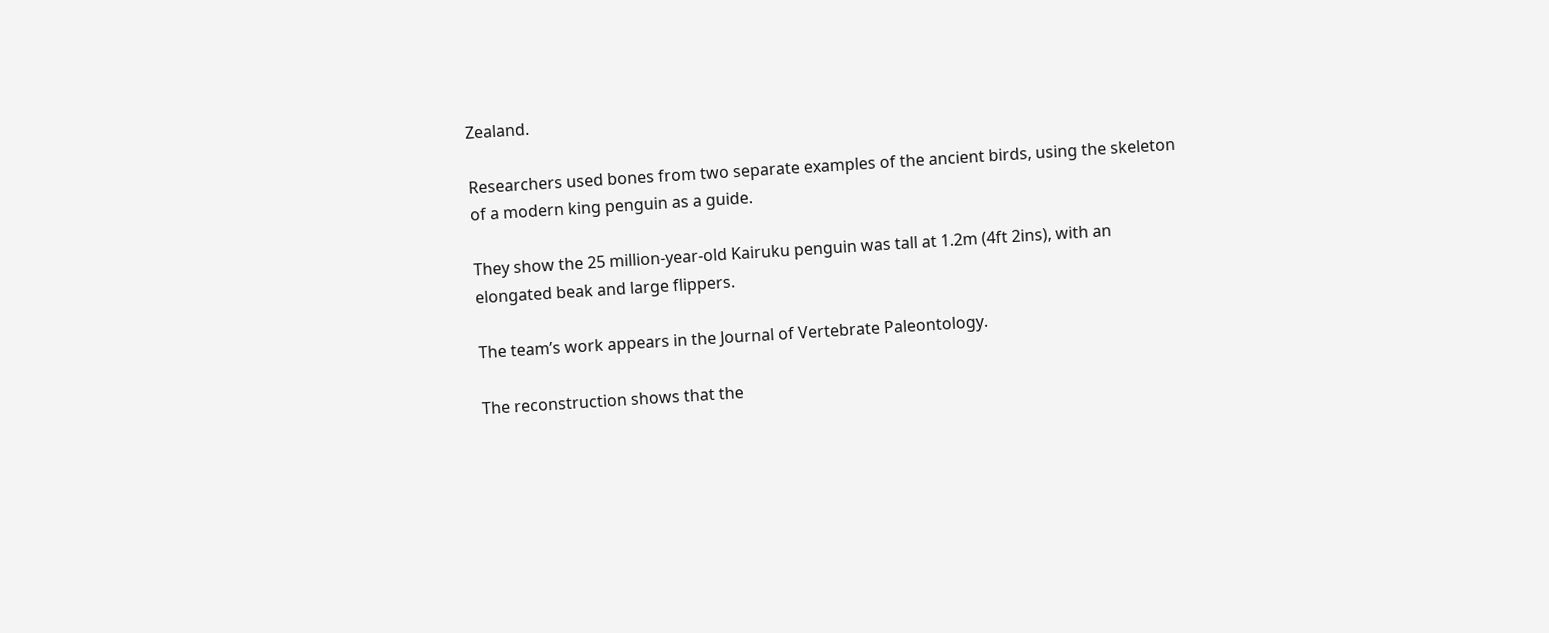Zealand.

Researchers used bones from two separate examples of the ancient birds, using the skeleton of a modern king penguin as a guide.

They show the 25 million-year-old Kairuku penguin was tall at 1.2m (4ft 2ins), with an elongated beak and large flippers.

The team’s work appears in the Journal of Vertebrate Paleontology.

The reconstruction shows that the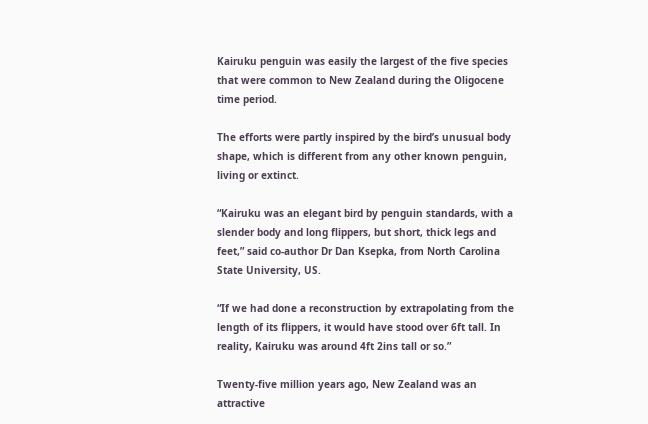Kairuku penguin was easily the largest of the five species that were common to New Zealand during the Oligocene time period.

The efforts were partly inspired by the bird’s unusual body shape, which is different from any other known penguin, living or extinct.

“Kairuku was an elegant bird by penguin standards, with a slender body and long flippers, but short, thick legs and feet,” said co-author Dr Dan Ksepka, from North Carolina State University, US.

“If we had done a reconstruction by extrapolating from the length of its flippers, it would have stood over 6ft tall. In reality, Kairuku was around 4ft 2ins tall or so.”

Twenty-five million years ago, New Zealand was an attractive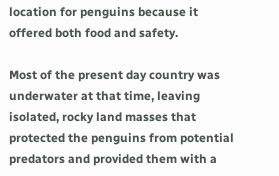location for penguins because it offered both food and safety.

Most of the present day country was underwater at that time, leaving isolated, rocky land masses that protected the penguins from potential predators and provided them with a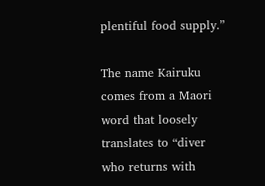plentiful food supply.”

The name Kairuku comes from a Maori word that loosely translates to “diver who returns with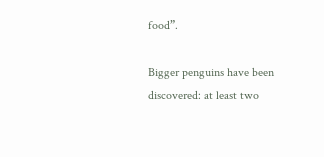food”.

Bigger penguins have been discovered: at least two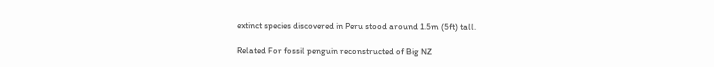extinct species discovered in Peru stood around 1.5m (5ft) tall.

Related For fossil penguin reconstructed of Big NZ